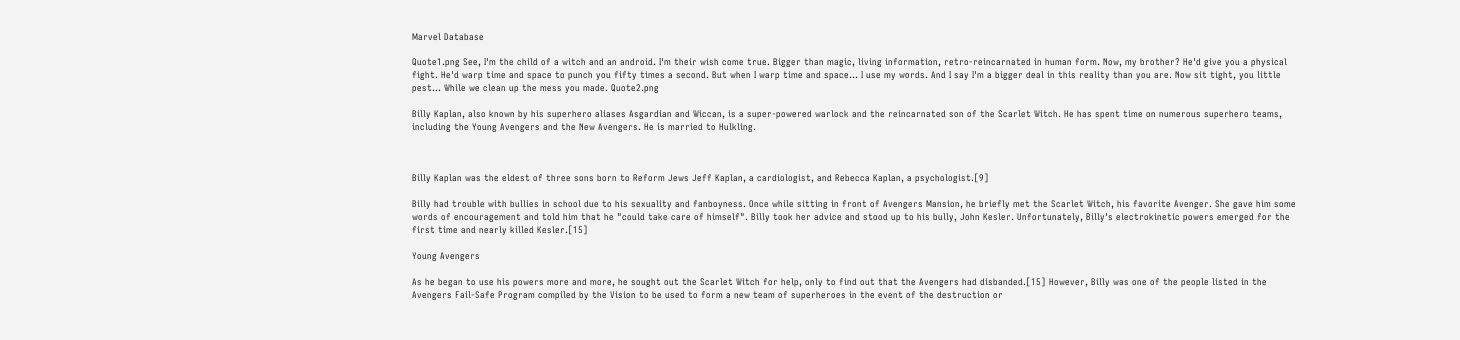Marvel Database

Quote1.png See, I'm the child of a witch and an android. I'm their wish come true. Bigger than magic, living information, retro-reincarnated in human form. Now, my brother? He'd give you a physical fight. He'd warp time and space to punch you fifty times a second. But when I warp time and space... I use my words. And I say I'm a bigger deal in this reality than you are. Now sit tight, you little pest... While we clean up the mess you made. Quote2.png

Billy Kaplan, also known by his superhero aliases Asgardian and Wiccan, is a super-powered warlock and the reincarnated son of the Scarlet Witch. He has spent time on numerous superhero teams, including the Young Avengers and the New Avengers. He is married to Hulkling.



Billy Kaplan was the eldest of three sons born to Reform Jews Jeff Kaplan, a cardiologist, and Rebecca Kaplan, a psychologist.[9]

Billy had trouble with bullies in school due to his sexuality and fanboyness. Once while sitting in front of Avengers Mansion, he briefly met the Scarlet Witch, his favorite Avenger. She gave him some words of encouragement and told him that he "could take care of himself". Billy took her advice and stood up to his bully, John Kesler. Unfortunately, Billy's electrokinetic powers emerged for the first time and nearly killed Kesler.[15]

Young Avengers

As he began to use his powers more and more, he sought out the Scarlet Witch for help, only to find out that the Avengers had disbanded.[15] However, Billy was one of the people listed in the Avengers Fail-Safe Program compiled by the Vision to be used to form a new team of superheroes in the event of the destruction or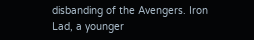disbanding of the Avengers. Iron Lad, a younger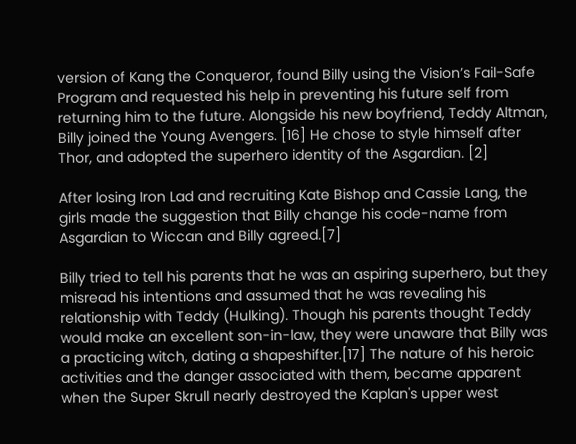version of Kang the Conqueror, found Billy using the Vision’s Fail-Safe Program and requested his help in preventing his future self from returning him to the future. Alongside his new boyfriend, Teddy Altman, Billy joined the Young Avengers. [16] He chose to style himself after Thor, and adopted the superhero identity of the Asgardian. [2]

After losing Iron Lad and recruiting Kate Bishop and Cassie Lang, the girls made the suggestion that Billy change his code-name from Asgardian to Wiccan and Billy agreed.[7]

Billy tried to tell his parents that he was an aspiring superhero, but they misread his intentions and assumed that he was revealing his relationship with Teddy (Hulking). Though his parents thought Teddy would make an excellent son-in-law, they were unaware that Billy was a practicing witch, dating a shapeshifter.[17] The nature of his heroic activities and the danger associated with them, became apparent when the Super Skrull nearly destroyed the Kaplan's upper west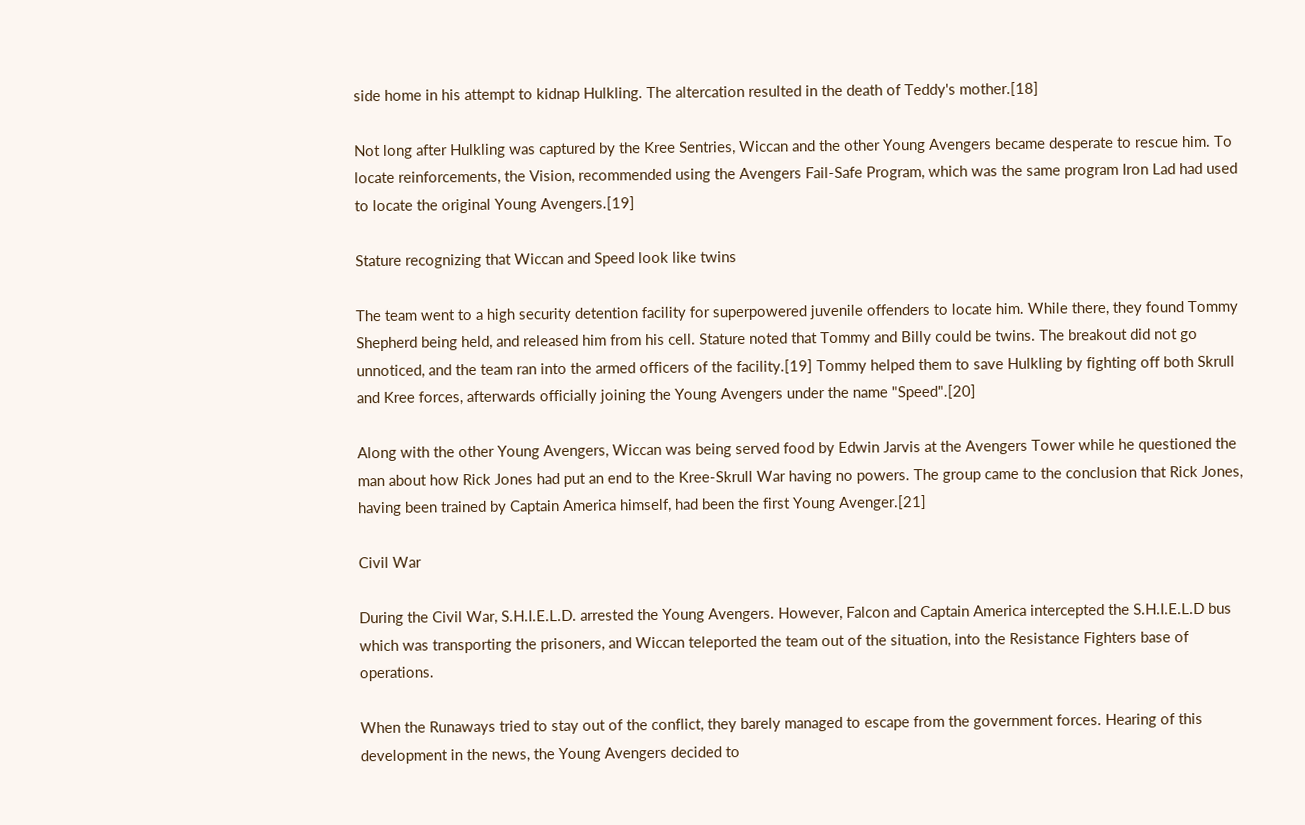side home in his attempt to kidnap Hulkling. The altercation resulted in the death of Teddy's mother.[18]

Not long after Hulkling was captured by the Kree Sentries, Wiccan and the other Young Avengers became desperate to rescue him. To locate reinforcements, the Vision, recommended using the Avengers Fail-Safe Program, which was the same program Iron Lad had used to locate the original Young Avengers.[19]

Stature recognizing that Wiccan and Speed look like twins

The team went to a high security detention facility for superpowered juvenile offenders to locate him. While there, they found Tommy Shepherd being held, and released him from his cell. Stature noted that Tommy and Billy could be twins. The breakout did not go unnoticed, and the team ran into the armed officers of the facility.[19] Tommy helped them to save Hulkling by fighting off both Skrull and Kree forces, afterwards officially joining the Young Avengers under the name "Speed".[20]

Along with the other Young Avengers, Wiccan was being served food by Edwin Jarvis at the Avengers Tower while he questioned the man about how Rick Jones had put an end to the Kree-Skrull War having no powers. The group came to the conclusion that Rick Jones, having been trained by Captain America himself, had been the first Young Avenger.[21]

Civil War

During the Civil War, S.H.I.E.L.D. arrested the Young Avengers. However, Falcon and Captain America intercepted the S.H.I.E.L.D bus which was transporting the prisoners, and Wiccan teleported the team out of the situation, into the Resistance Fighters base of operations.

When the Runaways tried to stay out of the conflict, they barely managed to escape from the government forces. Hearing of this development in the news, the Young Avengers decided to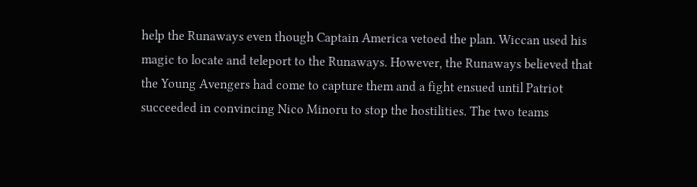help the Runaways even though Captain America vetoed the plan. Wiccan used his magic to locate and teleport to the Runaways. However, the Runaways believed that the Young Avengers had come to capture them and a fight ensued until Patriot succeeded in convincing Nico Minoru to stop the hostilities. The two teams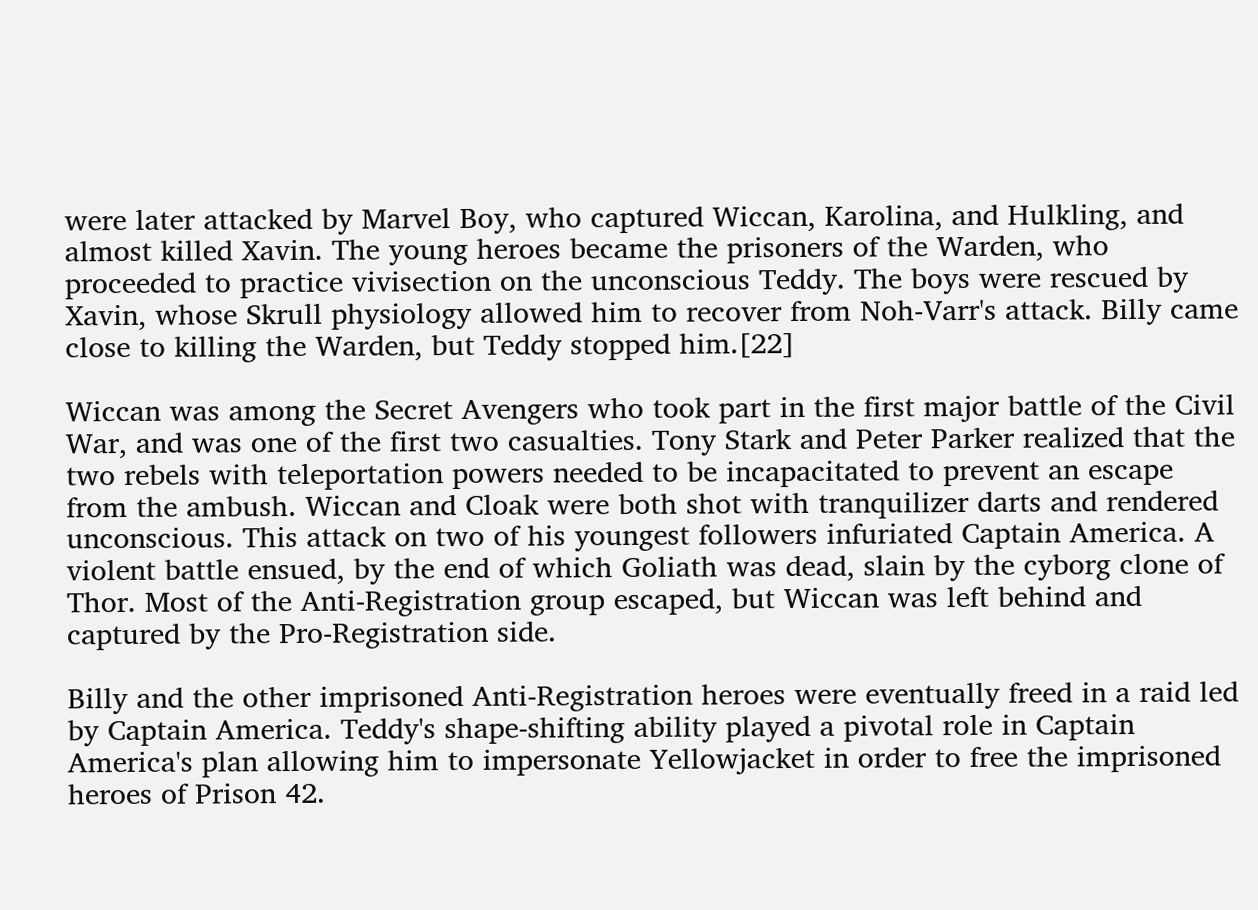were later attacked by Marvel Boy, who captured Wiccan, Karolina, and Hulkling, and almost killed Xavin. The young heroes became the prisoners of the Warden, who proceeded to practice vivisection on the unconscious Teddy. The boys were rescued by Xavin, whose Skrull physiology allowed him to recover from Noh-Varr's attack. Billy came close to killing the Warden, but Teddy stopped him.[22]

Wiccan was among the Secret Avengers who took part in the first major battle of the Civil War, and was one of the first two casualties. Tony Stark and Peter Parker realized that the two rebels with teleportation powers needed to be incapacitated to prevent an escape from the ambush. Wiccan and Cloak were both shot with tranquilizer darts and rendered unconscious. This attack on two of his youngest followers infuriated Captain America. A violent battle ensued, by the end of which Goliath was dead, slain by the cyborg clone of Thor. Most of the Anti-Registration group escaped, but Wiccan was left behind and captured by the Pro-Registration side.

Billy and the other imprisoned Anti-Registration heroes were eventually freed in a raid led by Captain America. Teddy's shape-shifting ability played a pivotal role in Captain America's plan allowing him to impersonate Yellowjacket in order to free the imprisoned heroes of Prison 42.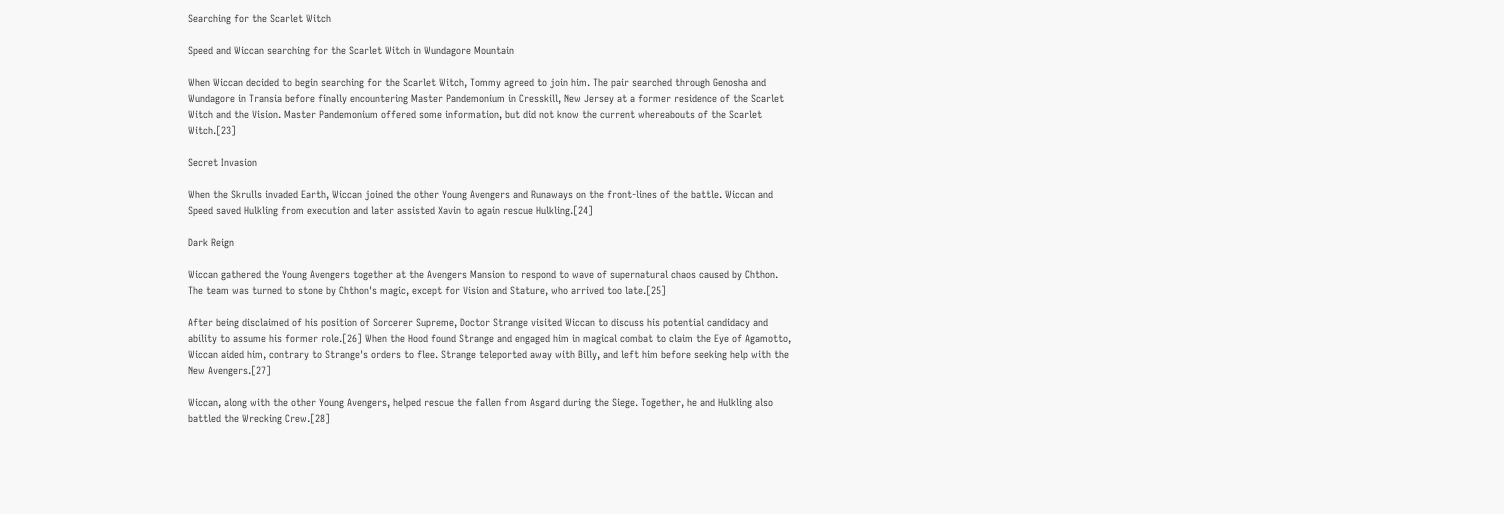Searching for the Scarlet Witch

Speed and Wiccan searching for the Scarlet Witch in Wundagore Mountain

When Wiccan decided to begin searching for the Scarlet Witch, Tommy agreed to join him. The pair searched through Genosha and Wundagore in Transia before finally encountering Master Pandemonium in Cresskill, New Jersey at a former residence of the Scarlet Witch and the Vision. Master Pandemonium offered some information, but did not know the current whereabouts of the Scarlet Witch.[23]

Secret Invasion

When the Skrulls invaded Earth, Wiccan joined the other Young Avengers and Runaways on the front-lines of the battle. Wiccan and Speed saved Hulkling from execution and later assisted Xavin to again rescue Hulkling.[24]

Dark Reign

Wiccan gathered the Young Avengers together at the Avengers Mansion to respond to wave of supernatural chaos caused by Chthon. The team was turned to stone by Chthon's magic, except for Vision and Stature, who arrived too late.[25]

After being disclaimed of his position of Sorcerer Supreme, Doctor Strange visited Wiccan to discuss his potential candidacy and ability to assume his former role.[26] When the Hood found Strange and engaged him in magical combat to claim the Eye of Agamotto, Wiccan aided him, contrary to Strange's orders to flee. Strange teleported away with Billy, and left him before seeking help with the New Avengers.[27]

Wiccan, along with the other Young Avengers, helped rescue the fallen from Asgard during the Siege. Together, he and Hulkling also battled the Wrecking Crew.[28]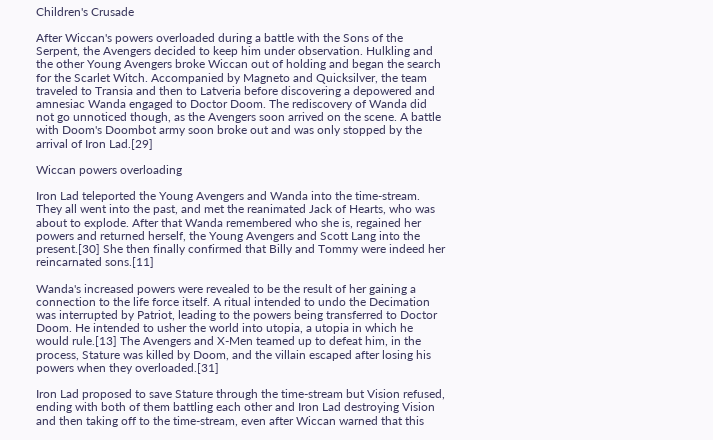Children's Crusade

After Wiccan's powers overloaded during a battle with the Sons of the Serpent, the Avengers decided to keep him under observation. Hulkling and the other Young Avengers broke Wiccan out of holding and began the search for the Scarlet Witch. Accompanied by Magneto and Quicksilver, the team traveled to Transia and then to Latveria before discovering a depowered and amnesiac Wanda engaged to Doctor Doom. The rediscovery of Wanda did not go unnoticed though, as the Avengers soon arrived on the scene. A battle with Doom's Doombot army soon broke out and was only stopped by the arrival of Iron Lad.[29]

Wiccan powers overloading

Iron Lad teleported the Young Avengers and Wanda into the time-stream. They all went into the past, and met the reanimated Jack of Hearts, who was about to explode. After that Wanda remembered who she is, regained her powers and returned herself, the Young Avengers and Scott Lang into the present.[30] She then finally confirmed that Billy and Tommy were indeed her reincarnated sons.[11]

Wanda's increased powers were revealed to be the result of her gaining a connection to the life force itself. A ritual intended to undo the Decimation was interrupted by Patriot, leading to the powers being transferred to Doctor Doom. He intended to usher the world into utopia, a utopia in which he would rule.[13] The Avengers and X-Men teamed up to defeat him, in the process, Stature was killed by Doom, and the villain escaped after losing his powers when they overloaded.[31]

Iron Lad proposed to save Stature through the time-stream but Vision refused, ending with both of them battling each other and Iron Lad destroying Vision and then taking off to the time-stream, even after Wiccan warned that this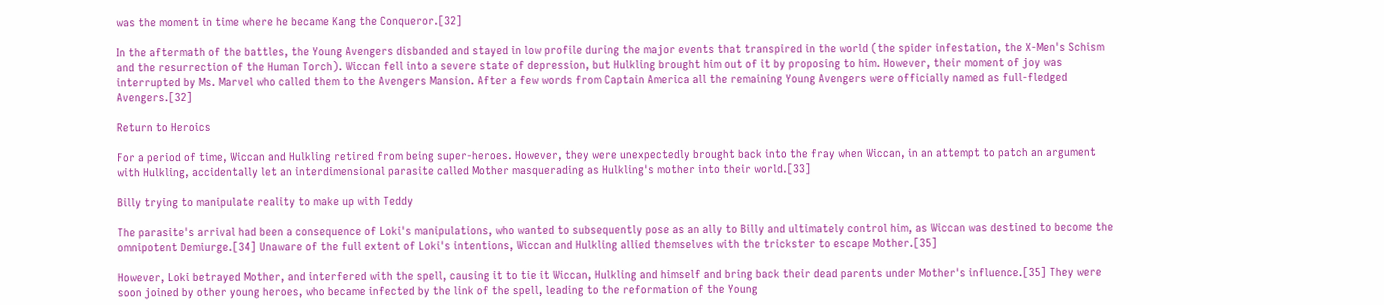was the moment in time where he became Kang the Conqueror.[32]

In the aftermath of the battles, the Young Avengers disbanded and stayed in low profile during the major events that transpired in the world (the spider infestation, the X-Men's Schism and the resurrection of the Human Torch). Wiccan fell into a severe state of depression, but Hulkling brought him out of it by proposing to him. However, their moment of joy was interrupted by Ms. Marvel who called them to the Avengers Mansion. After a few words from Captain America all the remaining Young Avengers were officially named as full-fledged Avengers.[32]

Return to Heroics

For a period of time, Wiccan and Hulkling retired from being super-heroes. However, they were unexpectedly brought back into the fray when Wiccan, in an attempt to patch an argument with Hulkling, accidentally let an interdimensional parasite called Mother masquerading as Hulkling's mother into their world.[33]

Billy trying to manipulate reality to make up with Teddy

The parasite's arrival had been a consequence of Loki's manipulations, who wanted to subsequently pose as an ally to Billy and ultimately control him, as Wiccan was destined to become the omnipotent Demiurge.[34] Unaware of the full extent of Loki's intentions, Wiccan and Hulkling allied themselves with the trickster to escape Mother.[35]

However, Loki betrayed Mother, and interfered with the spell, causing it to tie it Wiccan, Hulkling and himself and bring back their dead parents under Mother's influence.[35] They were soon joined by other young heroes, who became infected by the link of the spell, leading to the reformation of the Young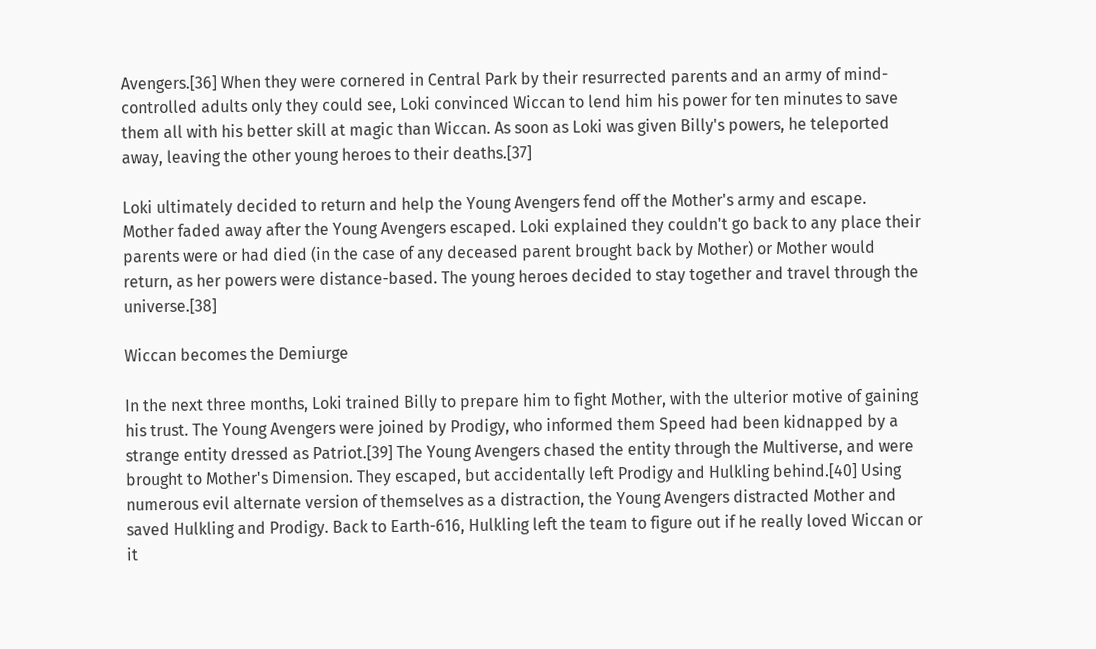Avengers.[36] When they were cornered in Central Park by their resurrected parents and an army of mind-controlled adults only they could see, Loki convinced Wiccan to lend him his power for ten minutes to save them all with his better skill at magic than Wiccan. As soon as Loki was given Billy's powers, he teleported away, leaving the other young heroes to their deaths.[37]

Loki ultimately decided to return and help the Young Avengers fend off the Mother's army and escape. Mother faded away after the Young Avengers escaped. Loki explained they couldn't go back to any place their parents were or had died (in the case of any deceased parent brought back by Mother) or Mother would return, as her powers were distance-based. The young heroes decided to stay together and travel through the universe.[38]

Wiccan becomes the Demiurge

In the next three months, Loki trained Billy to prepare him to fight Mother, with the ulterior motive of gaining his trust. The Young Avengers were joined by Prodigy, who informed them Speed had been kidnapped by a strange entity dressed as Patriot.[39] The Young Avengers chased the entity through the Multiverse, and were brought to Mother's Dimension. They escaped, but accidentally left Prodigy and Hulkling behind.[40] Using numerous evil alternate version of themselves as a distraction, the Young Avengers distracted Mother and saved Hulkling and Prodigy. Back to Earth-616, Hulkling left the team to figure out if he really loved Wiccan or it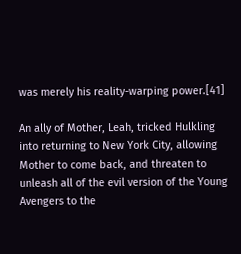was merely his reality-warping power.[41]

An ally of Mother, Leah, tricked Hulkling into returning to New York City, allowing Mother to come back, and threaten to unleash all of the evil version of the Young Avengers to the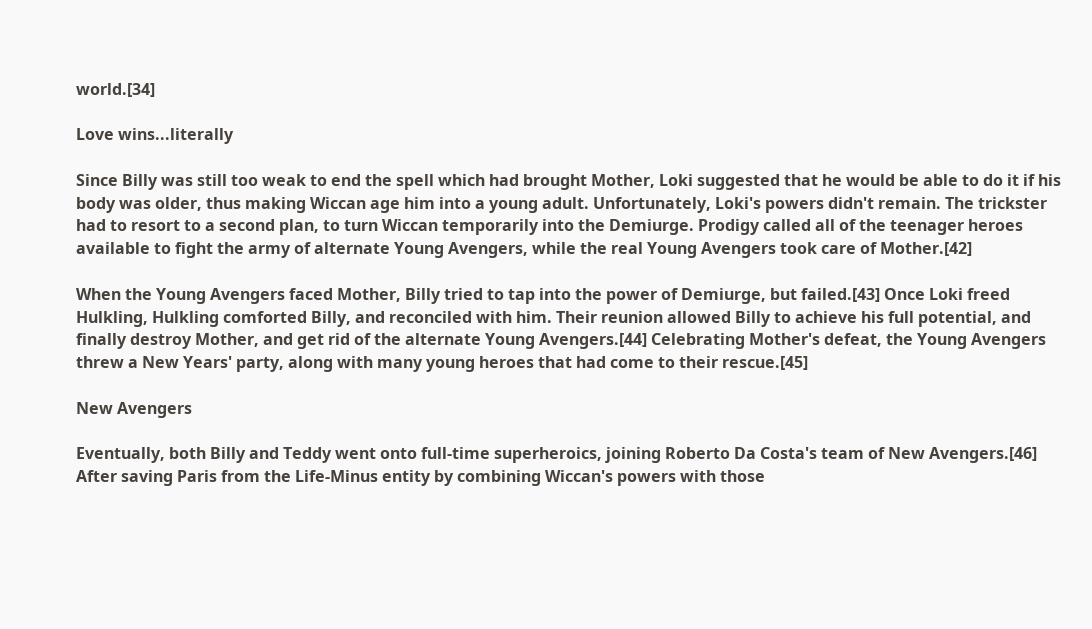world.[34]

Love wins...literally

Since Billy was still too weak to end the spell which had brought Mother, Loki suggested that he would be able to do it if his body was older, thus making Wiccan age him into a young adult. Unfortunately, Loki's powers didn't remain. The trickster had to resort to a second plan, to turn Wiccan temporarily into the Demiurge. Prodigy called all of the teenager heroes available to fight the army of alternate Young Avengers, while the real Young Avengers took care of Mother.[42]

When the Young Avengers faced Mother, Billy tried to tap into the power of Demiurge, but failed.[43] Once Loki freed Hulkling, Hulkling comforted Billy, and reconciled with him. Their reunion allowed Billy to achieve his full potential, and finally destroy Mother, and get rid of the alternate Young Avengers.[44] Celebrating Mother's defeat, the Young Avengers threw a New Years' party, along with many young heroes that had come to their rescue.[45]

New Avengers

Eventually, both Billy and Teddy went onto full-time superheroics, joining Roberto Da Costa's team of New Avengers.[46] After saving Paris from the Life-Minus entity by combining Wiccan's powers with those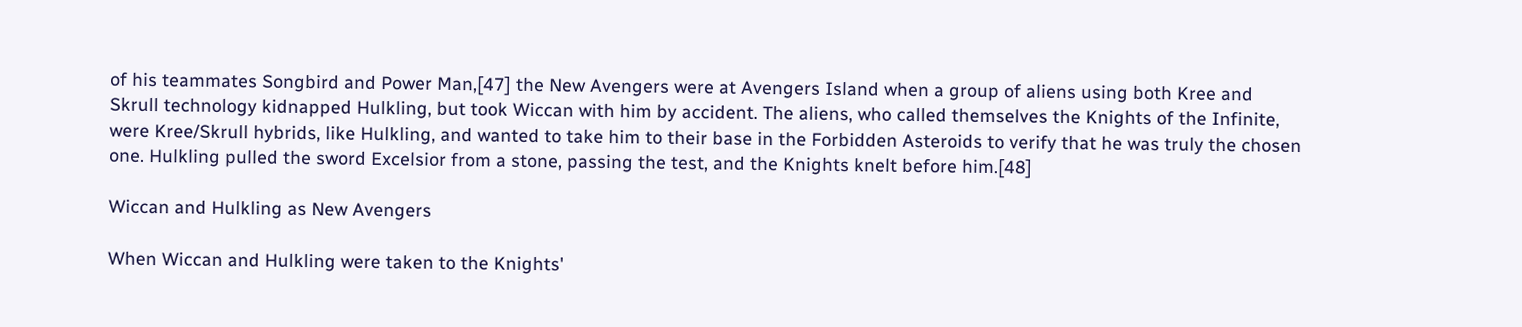of his teammates Songbird and Power Man,[47] the New Avengers were at Avengers Island when a group of aliens using both Kree and Skrull technology kidnapped Hulkling, but took Wiccan with him by accident. The aliens, who called themselves the Knights of the Infinite, were Kree/Skrull hybrids, like Hulkling, and wanted to take him to their base in the Forbidden Asteroids to verify that he was truly the chosen one. Hulkling pulled the sword Excelsior from a stone, passing the test, and the Knights knelt before him.[48]

Wiccan and Hulkling as New Avengers

When Wiccan and Hulkling were taken to the Knights'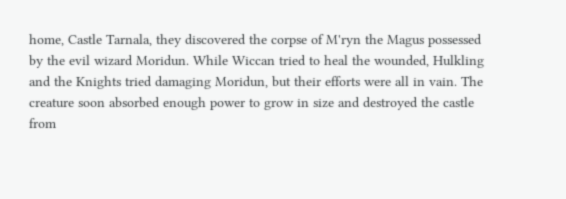home, Castle Tarnala, they discovered the corpse of M'ryn the Magus possessed by the evil wizard Moridun. While Wiccan tried to heal the wounded, Hulkling and the Knights tried damaging Moridun, but their efforts were all in vain. The creature soon absorbed enough power to grow in size and destroyed the castle from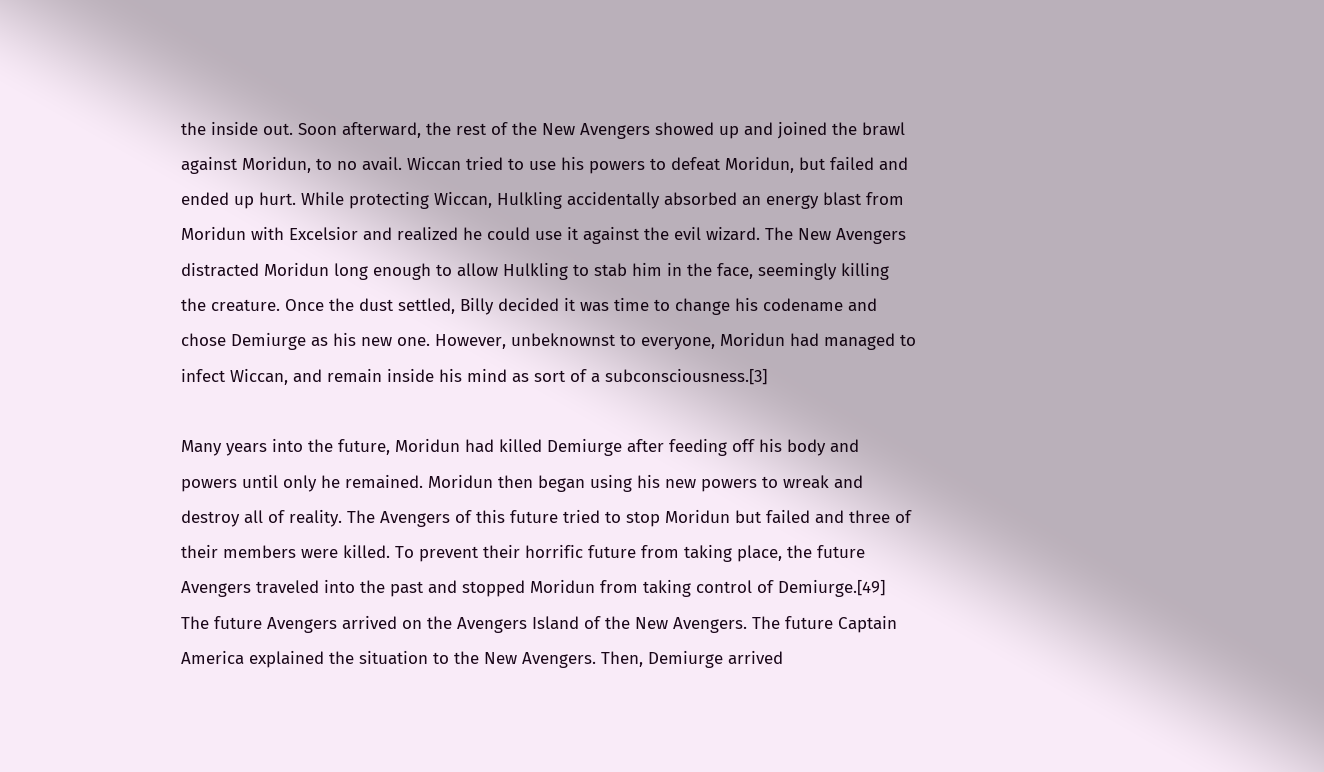the inside out. Soon afterward, the rest of the New Avengers showed up and joined the brawl against Moridun, to no avail. Wiccan tried to use his powers to defeat Moridun, but failed and ended up hurt. While protecting Wiccan, Hulkling accidentally absorbed an energy blast from Moridun with Excelsior and realized he could use it against the evil wizard. The New Avengers distracted Moridun long enough to allow Hulkling to stab him in the face, seemingly killing the creature. Once the dust settled, Billy decided it was time to change his codename and chose Demiurge as his new one. However, unbeknownst to everyone, Moridun had managed to infect Wiccan, and remain inside his mind as sort of a subconsciousness.[3]

Many years into the future, Moridun had killed Demiurge after feeding off his body and powers until only he remained. Moridun then began using his new powers to wreak and destroy all of reality. The Avengers of this future tried to stop Moridun but failed and three of their members were killed. To prevent their horrific future from taking place, the future Avengers traveled into the past and stopped Moridun from taking control of Demiurge.[49] The future Avengers arrived on the Avengers Island of the New Avengers. The future Captain America explained the situation to the New Avengers. Then, Demiurge arrived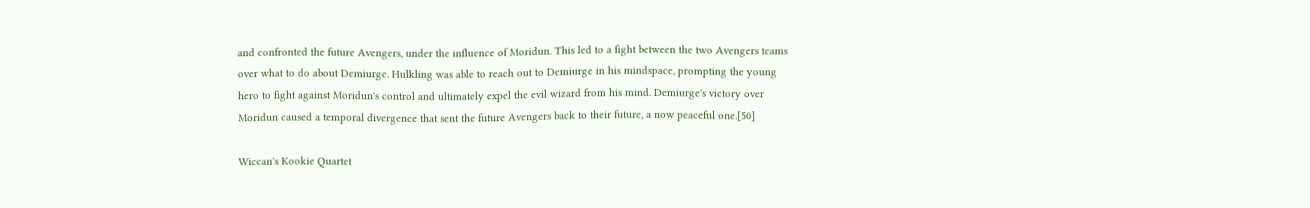and confronted the future Avengers, under the influence of Moridun. This led to a fight between the two Avengers teams over what to do about Demiurge. Hulkling was able to reach out to Demiurge in his mindspace, prompting the young hero to fight against Moridun's control and ultimately expel the evil wizard from his mind. Demiurge's victory over Moridun caused a temporal divergence that sent the future Avengers back to their future, a now peaceful one.[50]

Wiccan's Kookie Quartet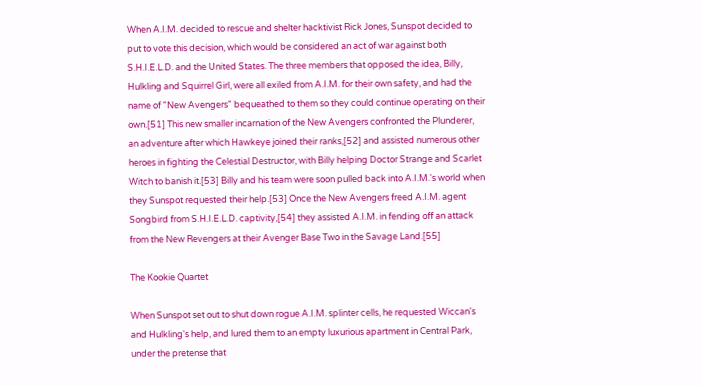When A.I.M. decided to rescue and shelter hacktivist Rick Jones, Sunspot decided to put to vote this decision, which would be considered an act of war against both S.H.I.E.L.D. and the United States. The three members that opposed the idea, Billy, Hulkling and Squirrel Girl, were all exiled from A.I.M. for their own safety, and had the name of "New Avengers" bequeathed to them so they could continue operating on their own.[51] This new smaller incarnation of the New Avengers confronted the Plunderer, an adventure after which Hawkeye joined their ranks,[52] and assisted numerous other heroes in fighting the Celestial Destructor, with Billy helping Doctor Strange and Scarlet Witch to banish it.[53] Billy and his team were soon pulled back into A.I.M.'s world when they Sunspot requested their help.[53] Once the New Avengers freed A.I.M. agent Songbird from S.H.I.E.L.D. captivity,[54] they assisted A.I.M. in fending off an attack from the New Revengers at their Avenger Base Two in the Savage Land.[55]

The Kookie Quartet

When Sunspot set out to shut down rogue A.I.M. splinter cells, he requested Wiccan's and Hulkling's help, and lured them to an empty luxurious apartment in Central Park, under the pretense that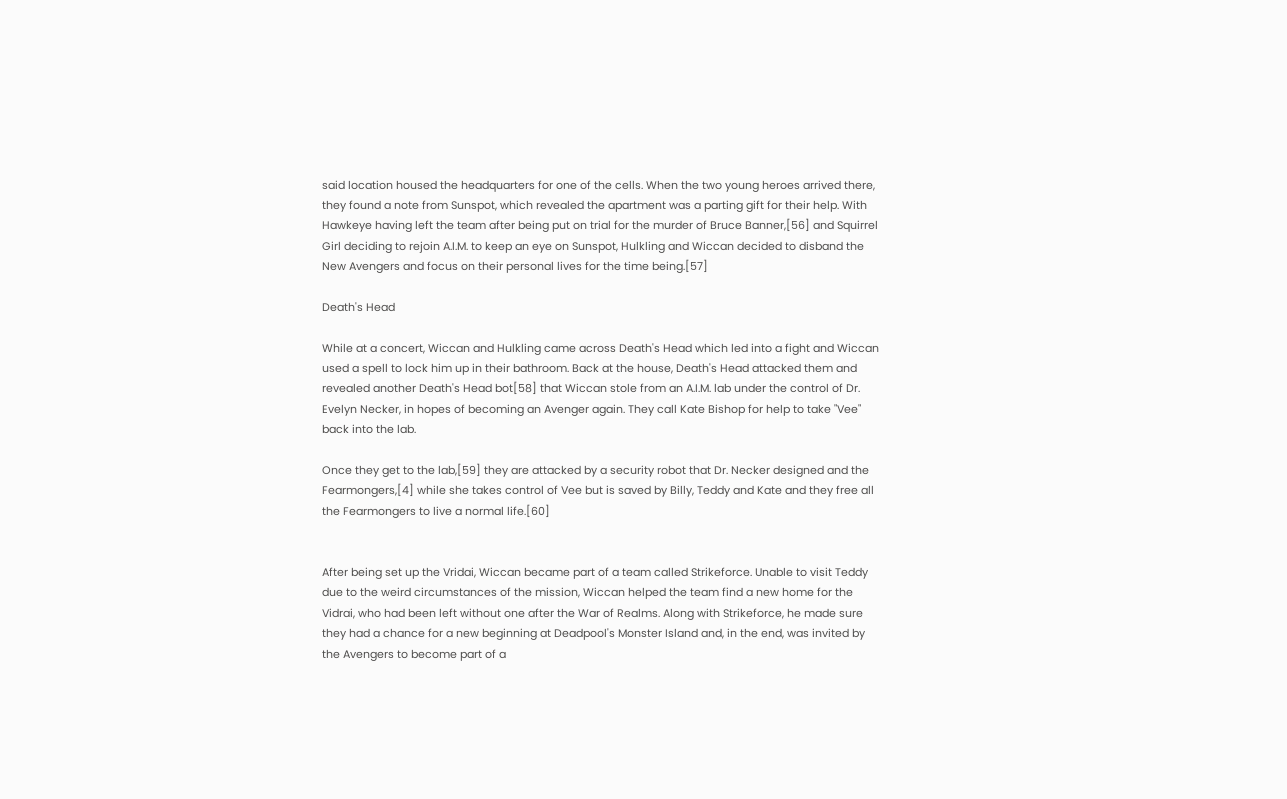said location housed the headquarters for one of the cells. When the two young heroes arrived there, they found a note from Sunspot, which revealed the apartment was a parting gift for their help. With Hawkeye having left the team after being put on trial for the murder of Bruce Banner,[56] and Squirrel Girl deciding to rejoin A.I.M. to keep an eye on Sunspot, Hulkling and Wiccan decided to disband the New Avengers and focus on their personal lives for the time being.[57]

Death's Head

While at a concert, Wiccan and Hulkling came across Death's Head which led into a fight and Wiccan used a spell to lock him up in their bathroom. Back at the house, Death's Head attacked them and revealed another Death's Head bot[58] that Wiccan stole from an A.I.M. lab under the control of Dr. Evelyn Necker, in hopes of becoming an Avenger again. They call Kate Bishop for help to take "Vee" back into the lab.

Once they get to the lab,[59] they are attacked by a security robot that Dr. Necker designed and the Fearmongers,[4] while she takes control of Vee but is saved by Billy, Teddy and Kate and they free all the Fearmongers to live a normal life.[60]


After being set up the Vridai, Wiccan became part of a team called Strikeforce. Unable to visit Teddy due to the weird circumstances of the mission, Wiccan helped the team find a new home for the Vidrai, who had been left without one after the War of Realms. Along with Strikeforce, he made sure they had a chance for a new beginning at Deadpool's Monster Island and, in the end, was invited by the Avengers to become part of a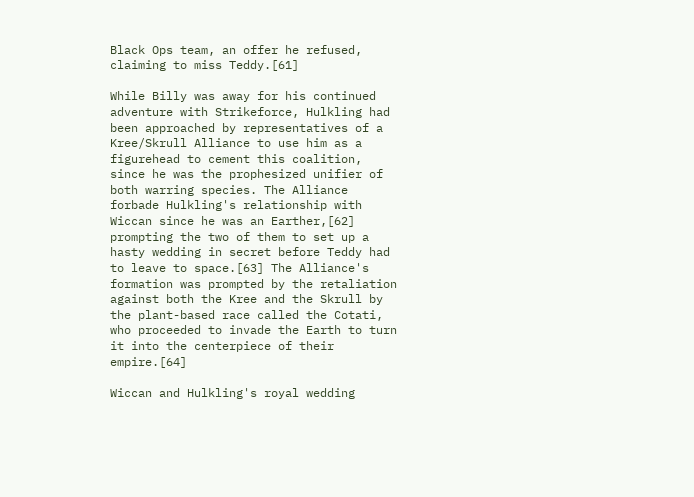Black Ops team, an offer he refused, claiming to miss Teddy.[61]

While Billy was away for his continued adventure with Strikeforce, Hulkling had been approached by representatives of a Kree/Skrull Alliance to use him as a figurehead to cement this coalition, since he was the prophesized unifier of both warring species. The Alliance forbade Hulkling's relationship with Wiccan since he was an Earther,[62] prompting the two of them to set up a hasty wedding in secret before Teddy had to leave to space.[63] The Alliance's formation was prompted by the retaliation against both the Kree and the Skrull by the plant-based race called the Cotati, who proceeded to invade the Earth to turn it into the centerpiece of their empire.[64]

Wiccan and Hulkling's royal wedding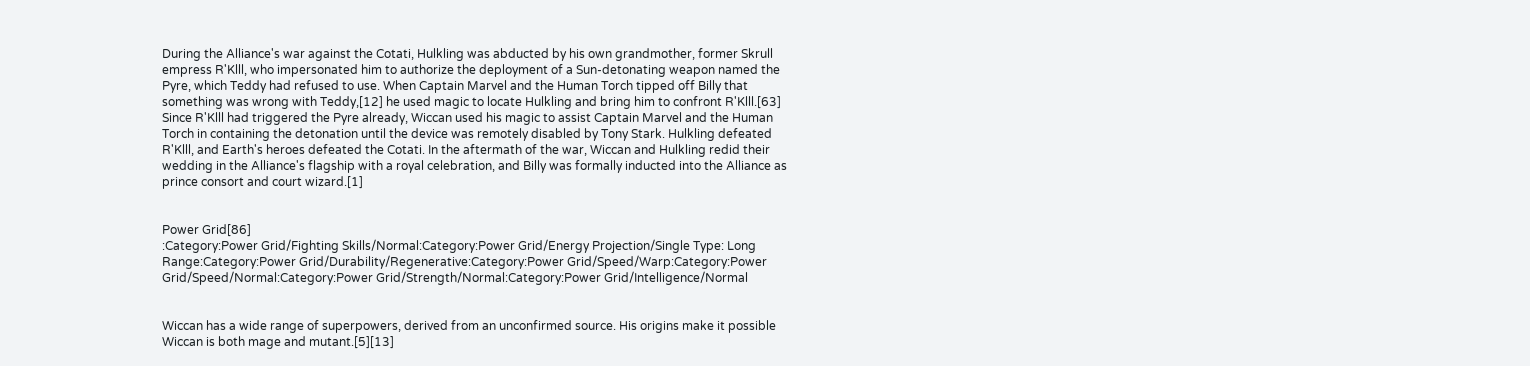During the Alliance's war against the Cotati, Hulkling was abducted by his own grandmother, former Skrull empress R'Klll, who impersonated him to authorize the deployment of a Sun-detonating weapon named the Pyre, which Teddy had refused to use. When Captain Marvel and the Human Torch tipped off Billy that something was wrong with Teddy,[12] he used magic to locate Hulkling and bring him to confront R'Klll.[63] Since R'Klll had triggered the Pyre already, Wiccan used his magic to assist Captain Marvel and the Human Torch in containing the detonation until the device was remotely disabled by Tony Stark. Hulkling defeated R'Klll, and Earth's heroes defeated the Cotati. In the aftermath of the war, Wiccan and Hulkling redid their wedding in the Alliance's flagship with a royal celebration, and Billy was formally inducted into the Alliance as prince consort and court wizard.[1]


Power Grid[86]
:Category:Power Grid/Fighting Skills/Normal:Category:Power Grid/Energy Projection/Single Type: Long Range:Category:Power Grid/Durability/Regenerative:Category:Power Grid/Speed/Warp:Category:Power Grid/Speed/Normal:Category:Power Grid/Strength/Normal:Category:Power Grid/Intelligence/Normal


Wiccan has a wide range of superpowers, derived from an unconfirmed source. His origins make it possible Wiccan is both mage and mutant.[5][13]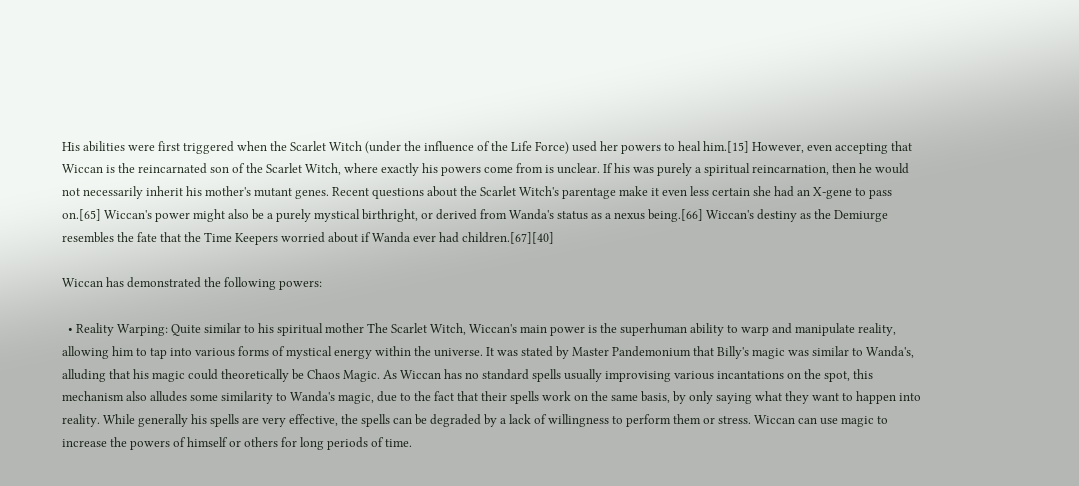His abilities were first triggered when the Scarlet Witch (under the influence of the Life Force) used her powers to heal him.[15] However, even accepting that Wiccan is the reincarnated son of the Scarlet Witch, where exactly his powers come from is unclear. If his was purely a spiritual reincarnation, then he would not necessarily inherit his mother's mutant genes. Recent questions about the Scarlet Witch's parentage make it even less certain she had an X-gene to pass on.[65] Wiccan's power might also be a purely mystical birthright, or derived from Wanda's status as a nexus being.[66] Wiccan's destiny as the Demiurge resembles the fate that the Time Keepers worried about if Wanda ever had children.[67][40]

Wiccan has demonstrated the following powers:

  • Reality Warping: Quite similar to his spiritual mother The Scarlet Witch, Wiccan's main power is the superhuman ability to warp and manipulate reality, allowing him to tap into various forms of mystical energy within the universe. It was stated by Master Pandemonium that Billy's magic was similar to Wanda's, alluding that his magic could theoretically be Chaos Magic. As Wiccan has no standard spells usually improvising various incantations on the spot, this mechanism also alludes some similarity to Wanda's magic, due to the fact that their spells work on the same basis, by only saying what they want to happen into reality. While generally his spells are very effective, the spells can be degraded by a lack of willingness to perform them or stress. Wiccan can use magic to increase the powers of himself or others for long periods of time.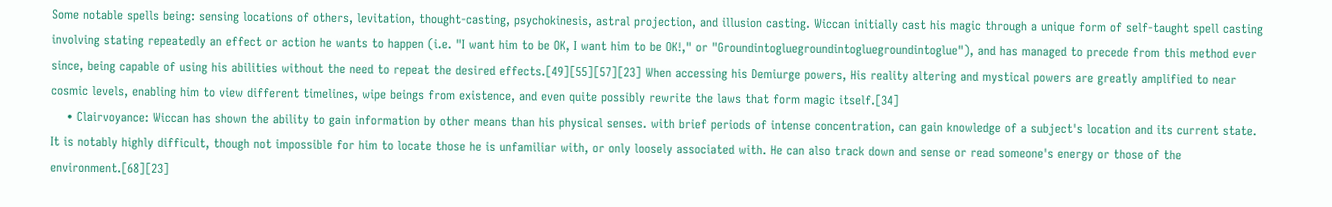Some notable spells being: sensing locations of others, levitation, thought-casting, psychokinesis, astral projection, and illusion casting. Wiccan initially cast his magic through a unique form of self-taught spell casting involving stating repeatedly an effect or action he wants to happen (i.e. "I want him to be OK, I want him to be OK!," or "Groundintogluegroundintogluegroundintoglue"), and has managed to precede from this method ever since, being capable of using his abilities without the need to repeat the desired effects.[49][55][57][23] When accessing his Demiurge powers, His reality altering and mystical powers are greatly amplified to near cosmic levels, enabling him to view different timelines, wipe beings from existence, and even quite possibly rewrite the laws that form magic itself.[34]
    • Clairvoyance: Wiccan has shown the ability to gain information by other means than his physical senses. with brief periods of intense concentration, can gain knowledge of a subject's location and its current state. It is notably highly difficult, though not impossible for him to locate those he is unfamiliar with, or only loosely associated with. He can also track down and sense or read someone's energy or those of the environment.[68][23]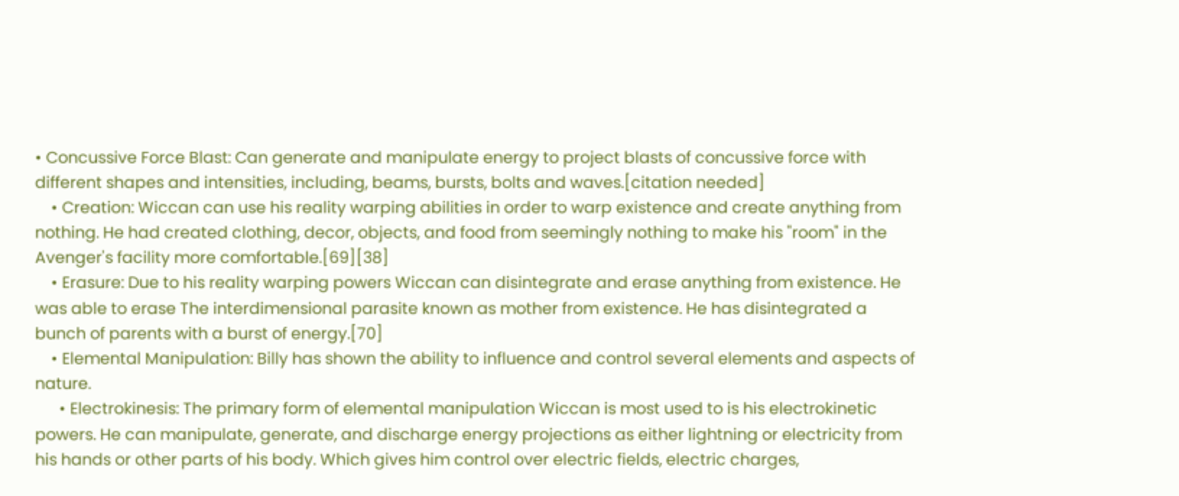• Concussive Force Blast: Can generate and manipulate energy to project blasts of concussive force with different shapes and intensities, including, beams, bursts, bolts and waves.[citation needed]
    • Creation: Wiccan can use his reality warping abilities in order to warp existence and create anything from nothing. He had created clothing, decor, objects, and food from seemingly nothing to make his "room" in the Avenger's facility more comfortable.[69][38]
    • Erasure: Due to his reality warping powers Wiccan can disintegrate and erase anything from existence. He was able to erase The interdimensional parasite known as mother from existence. He has disintegrated a bunch of parents with a burst of energy.[70]
    • Elemental Manipulation: Billy has shown the ability to influence and control several elements and aspects of nature.
      • Electrokinesis: The primary form of elemental manipulation Wiccan is most used to is his electrokinetic powers. He can manipulate, generate, and discharge energy projections as either lightning or electricity from his hands or other parts of his body. Which gives him control over electric fields, electric charges,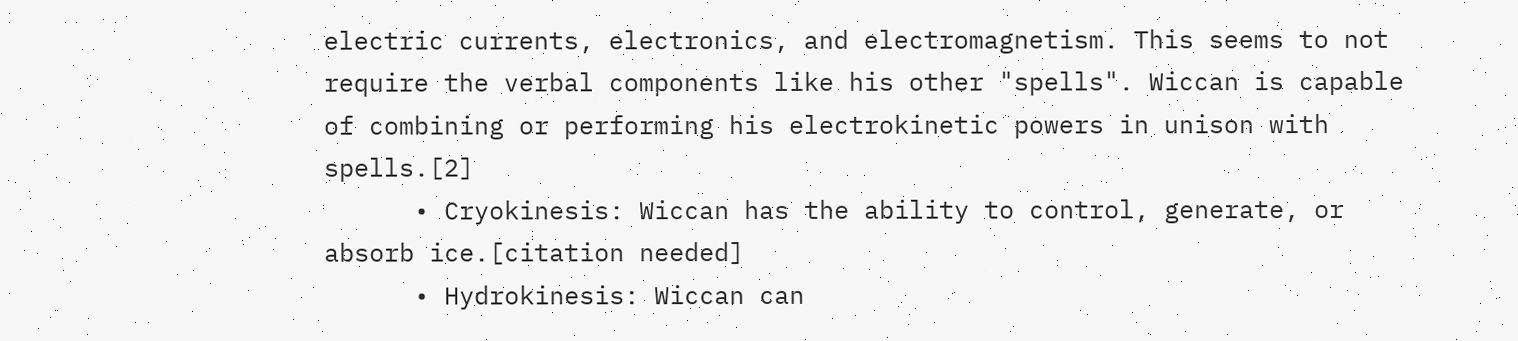electric currents, electronics, and electromagnetism. This seems to not require the verbal components like his other "spells". Wiccan is capable of combining or performing his electrokinetic powers in unison with spells.[2]
      • Cryokinesis: Wiccan has the ability to control, generate, or absorb ice.[citation needed]
      • Hydrokinesis: Wiccan can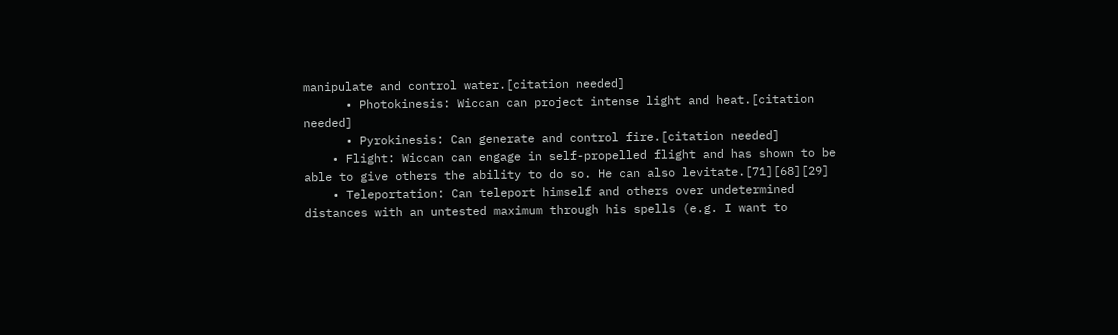manipulate and control water.[citation needed]
      • Photokinesis: Wiccan can project intense light and heat.[citation needed]
      • Pyrokinesis: Can generate and control fire.[citation needed]
    • Flight: Wiccan can engage in self-propelled flight and has shown to be able to give others the ability to do so. He can also levitate.[71][68][29]
    • Teleportation: Can teleport himself and others over undetermined distances with an untested maximum through his spells (e.g. I want to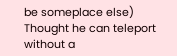be someplace else) Thought he can teleport without a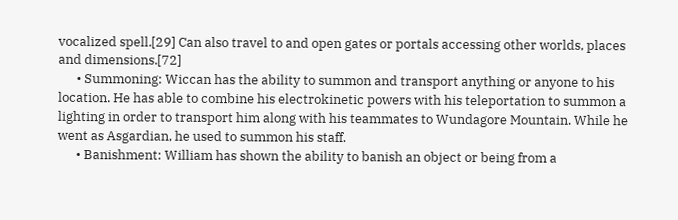vocalized spell.[29] Can also travel to and open gates or portals accessing other worlds, places and dimensions.[72]
      • Summoning: Wiccan has the ability to summon and transport anything or anyone to his location. He has able to combine his electrokinetic powers with his teleportation to summon a lighting in order to transport him along with his teammates to Wundagore Mountain. While he went as Asgardian, he used to summon his staff.
      • Banishment: William has shown the ability to banish an object or being from a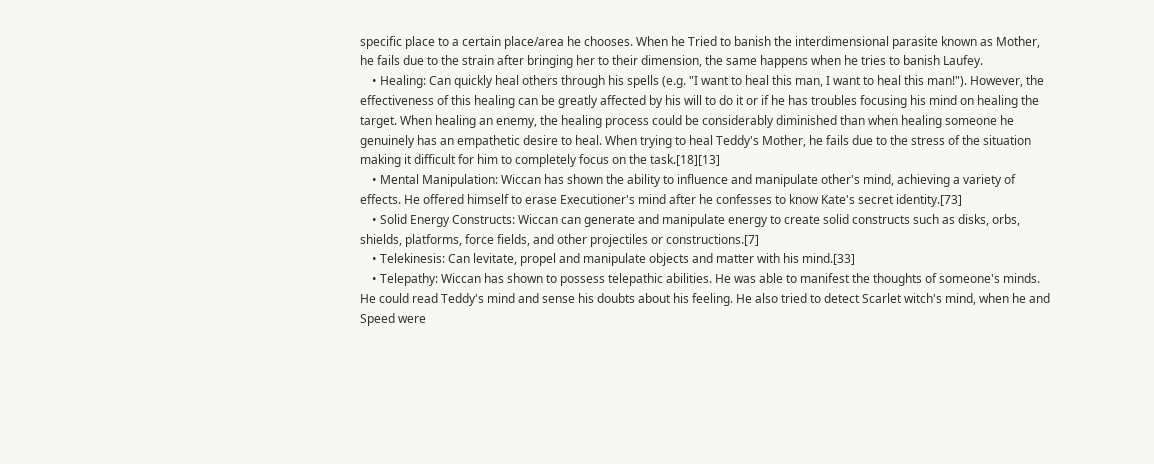specific place to a certain place/area he chooses. When he Tried to banish the interdimensional parasite known as Mother, he fails due to the strain after bringing her to their dimension, the same happens when he tries to banish Laufey.
    • Healing: Can quickly heal others through his spells (e.g. "I want to heal this man, I want to heal this man!"). However, the effectiveness of this healing can be greatly affected by his will to do it or if he has troubles focusing his mind on healing the target. When healing an enemy, the healing process could be considerably diminished than when healing someone he genuinely has an empathetic desire to heal. When trying to heal Teddy's Mother, he fails due to the stress of the situation making it difficult for him to completely focus on the task.[18][13]
    • Mental Manipulation: Wiccan has shown the ability to influence and manipulate other's mind, achieving a variety of effects. He offered himself to erase Executioner's mind after he confesses to know Kate's secret identity.[73]
    • Solid Energy Constructs: Wiccan can generate and manipulate energy to create solid constructs such as disks, orbs, shields, platforms, force fields, and other projectiles or constructions.[7]
    • Telekinesis: Can levitate, propel and manipulate objects and matter with his mind.[33]
    • Telepathy: Wiccan has shown to possess telepathic abilities. He was able to manifest the thoughts of someone's minds. He could read Teddy's mind and sense his doubts about his feeling. He also tried to detect Scarlet witch's mind, when he and Speed were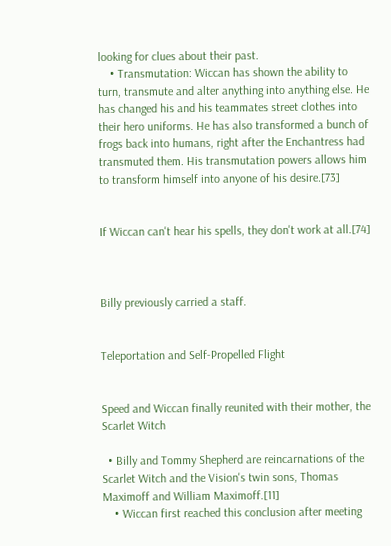looking for clues about their past.
    • Transmutation: Wiccan has shown the ability to turn, transmute and alter anything into anything else. He has changed his and his teammates street clothes into their hero uniforms. He has also transformed a bunch of frogs back into humans, right after the Enchantress had transmuted them. His transmutation powers allows him to transform himself into anyone of his desire.[73]


If Wiccan can't hear his spells, they don't work at all.[74]



Billy previously carried a staff.


Teleportation and Self-Propelled Flight


Speed and Wiccan finally reunited with their mother, the Scarlet Witch

  • Billy and Tommy Shepherd are reincarnations of the Scarlet Witch and the Vision's twin sons, Thomas Maximoff and William Maximoff.[11]
    • Wiccan first reached this conclusion after meeting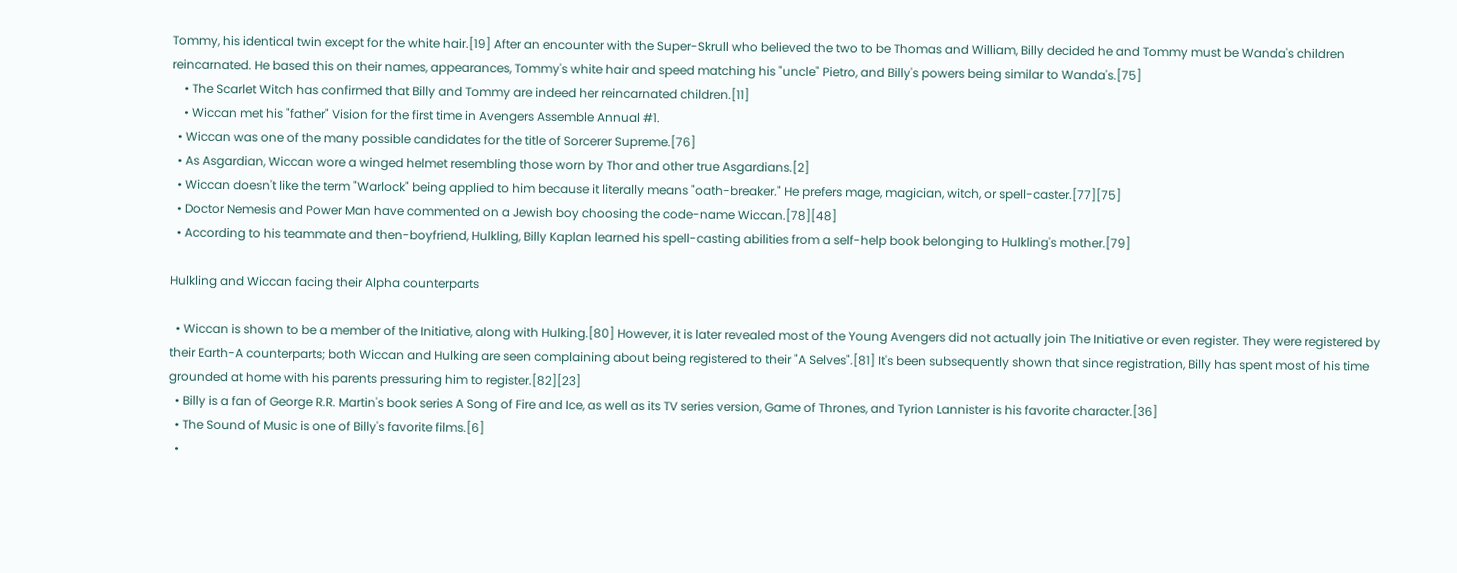Tommy, his identical twin except for the white hair.[19] After an encounter with the Super-Skrull who believed the two to be Thomas and William, Billy decided he and Tommy must be Wanda's children reincarnated. He based this on their names, appearances, Tommy's white hair and speed matching his "uncle" Pietro, and Billy's powers being similar to Wanda's.[75]
    • The Scarlet Witch has confirmed that Billy and Tommy are indeed her reincarnated children.[11]
    • Wiccan met his "father" Vision for the first time in Avengers Assemble Annual #1.
  • Wiccan was one of the many possible candidates for the title of Sorcerer Supreme.[76]
  • As Asgardian, Wiccan wore a winged helmet resembling those worn by Thor and other true Asgardians.[2]
  • Wiccan doesn't like the term "Warlock" being applied to him because it literally means "oath-breaker." He prefers mage, magician, witch, or spell-caster.[77][75]
  • Doctor Nemesis and Power Man have commented on a Jewish boy choosing the code-name Wiccan.[78][48]
  • According to his teammate and then-boyfriend, Hulkling, Billy Kaplan learned his spell-casting abilities from a self-help book belonging to Hulkling's mother.[79]

Hulkling and Wiccan facing their Alpha counterparts

  • Wiccan is shown to be a member of the Initiative, along with Hulking.[80] However, it is later revealed most of the Young Avengers did not actually join The Initiative or even register. They were registered by their Earth-A counterparts; both Wiccan and Hulking are seen complaining about being registered to their "A Selves".[81] It's been subsequently shown that since registration, Billy has spent most of his time grounded at home with his parents pressuring him to register.[82][23]
  • Billy is a fan of George R.R. Martin's book series A Song of Fire and Ice, as well as its TV series version, Game of Thrones, and Tyrion Lannister is his favorite character.[36]
  • The Sound of Music is one of Billy's favorite films.[6]
  •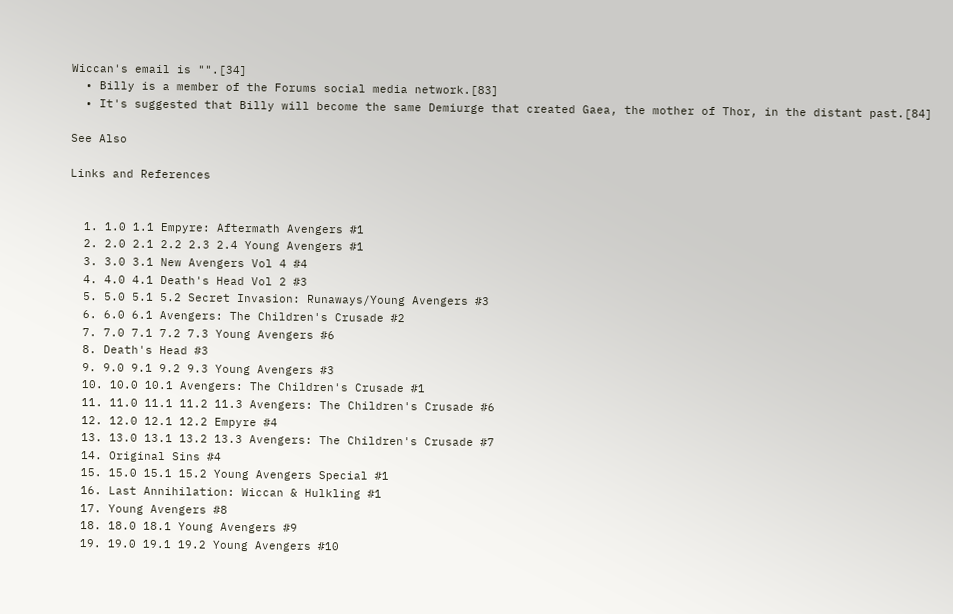Wiccan's email is "".[34]
  • Billy is a member of the Forums social media network.[83]
  • It's suggested that Billy will become the same Demiurge that created Gaea, the mother of Thor, in the distant past.[84]

See Also

Links and References


  1. 1.0 1.1 Empyre: Aftermath Avengers #1
  2. 2.0 2.1 2.2 2.3 2.4 Young Avengers #1
  3. 3.0 3.1 New Avengers Vol 4 #4
  4. 4.0 4.1 Death's Head Vol 2 #3
  5. 5.0 5.1 5.2 Secret Invasion: Runaways/Young Avengers #3
  6. 6.0 6.1 Avengers: The Children's Crusade #2
  7. 7.0 7.1 7.2 7.3 Young Avengers #6
  8. Death's Head #3
  9. 9.0 9.1 9.2 9.3 Young Avengers #3
  10. 10.0 10.1 Avengers: The Children's Crusade #1
  11. 11.0 11.1 11.2 11.3 Avengers: The Children's Crusade #6
  12. 12.0 12.1 12.2 Empyre #4
  13. 13.0 13.1 13.2 13.3 Avengers: The Children's Crusade #7
  14. Original Sins #4
  15. 15.0 15.1 15.2 Young Avengers Special #1
  16. Last Annihilation: Wiccan & Hulkling #1
  17. Young Avengers #8
  18. 18.0 18.1 Young Avengers #9
  19. 19.0 19.1 19.2 Young Avengers #10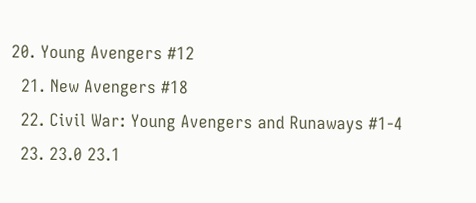20. Young Avengers #12
  21. New Avengers #18
  22. Civil War: Young Avengers and Runaways #1-4
  23. 23.0 23.1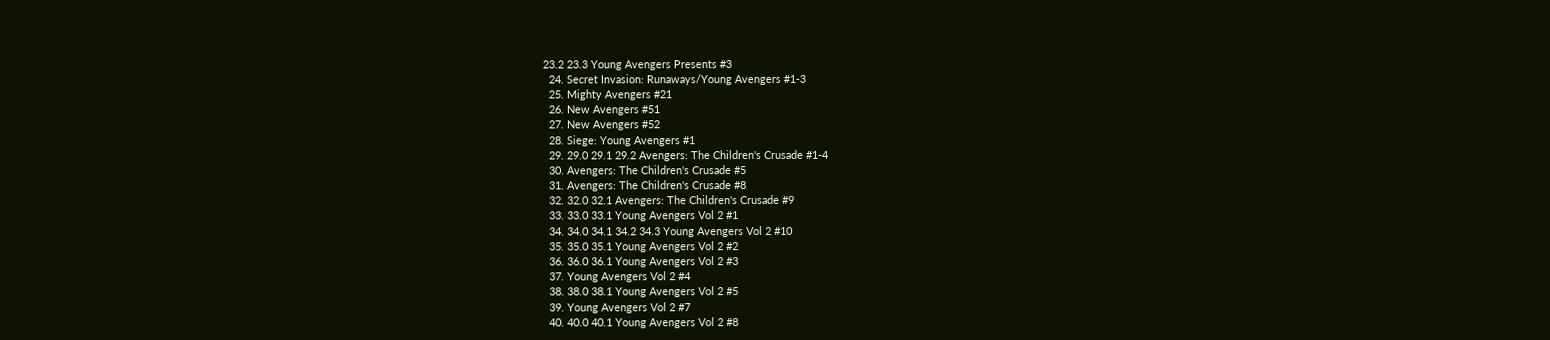23.2 23.3 Young Avengers Presents #3
  24. Secret Invasion: Runaways/Young Avengers #1-3
  25. Mighty Avengers #21
  26. New Avengers #51
  27. New Avengers #52
  28. Siege: Young Avengers #1
  29. 29.0 29.1 29.2 Avengers: The Children's Crusade #1-4
  30. Avengers: The Children's Crusade #5
  31. Avengers: The Children's Crusade #8
  32. 32.0 32.1 Avengers: The Children's Crusade #9
  33. 33.0 33.1 Young Avengers Vol 2 #1
  34. 34.0 34.1 34.2 34.3 Young Avengers Vol 2 #10
  35. 35.0 35.1 Young Avengers Vol 2 #2
  36. 36.0 36.1 Young Avengers Vol 2 #3
  37. Young Avengers Vol 2 #4
  38. 38.0 38.1 Young Avengers Vol 2 #5
  39. Young Avengers Vol 2 #7
  40. 40.0 40.1 Young Avengers Vol 2 #8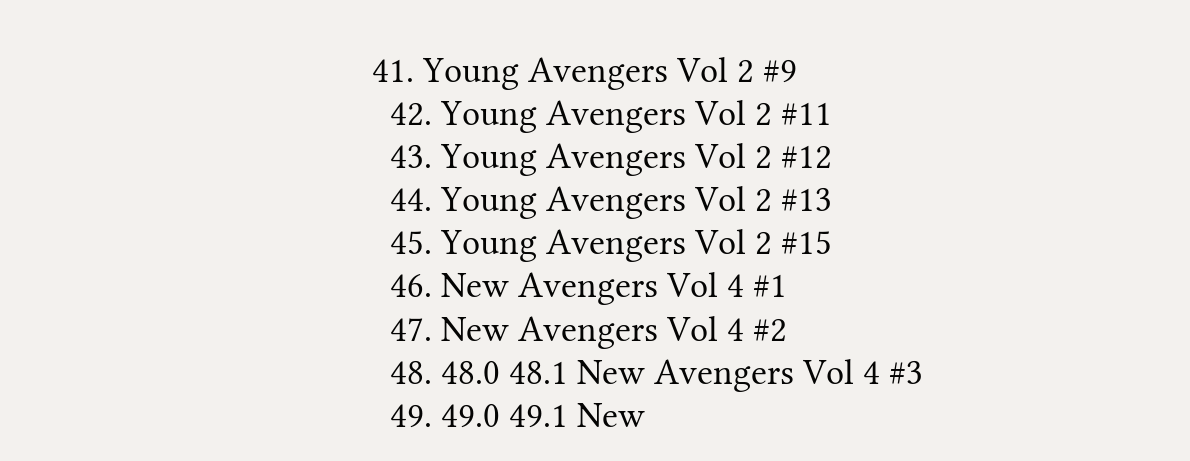41. Young Avengers Vol 2 #9
  42. Young Avengers Vol 2 #11
  43. Young Avengers Vol 2 #12
  44. Young Avengers Vol 2 #13
  45. Young Avengers Vol 2 #15
  46. New Avengers Vol 4 #1
  47. New Avengers Vol 4 #2
  48. 48.0 48.1 New Avengers Vol 4 #3
  49. 49.0 49.1 New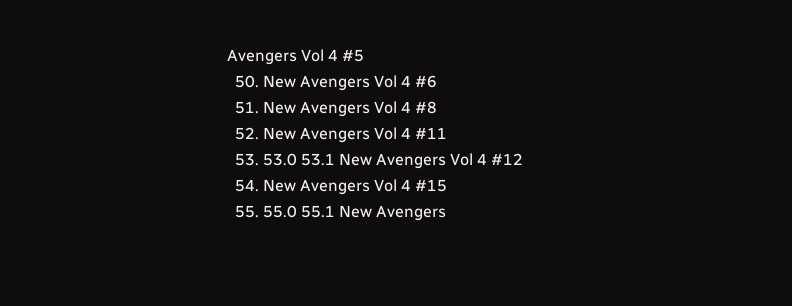Avengers Vol 4 #5
  50. New Avengers Vol 4 #6
  51. New Avengers Vol 4 #8
  52. New Avengers Vol 4 #11
  53. 53.0 53.1 New Avengers Vol 4 #12
  54. New Avengers Vol 4 #15
  55. 55.0 55.1 New Avengers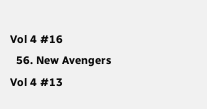Vol 4 #16
  56. New Avengers Vol 4 #13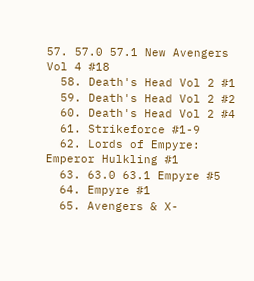57. 57.0 57.1 New Avengers Vol 4 #18
  58. Death's Head Vol 2 #1
  59. Death's Head Vol 2 #2
  60. Death's Head Vol 2 #4
  61. Strikeforce #1-9
  62. Lords of Empyre: Emperor Hulkling #1
  63. 63.0 63.1 Empyre #5
  64. Empyre #1
  65. Avengers & X-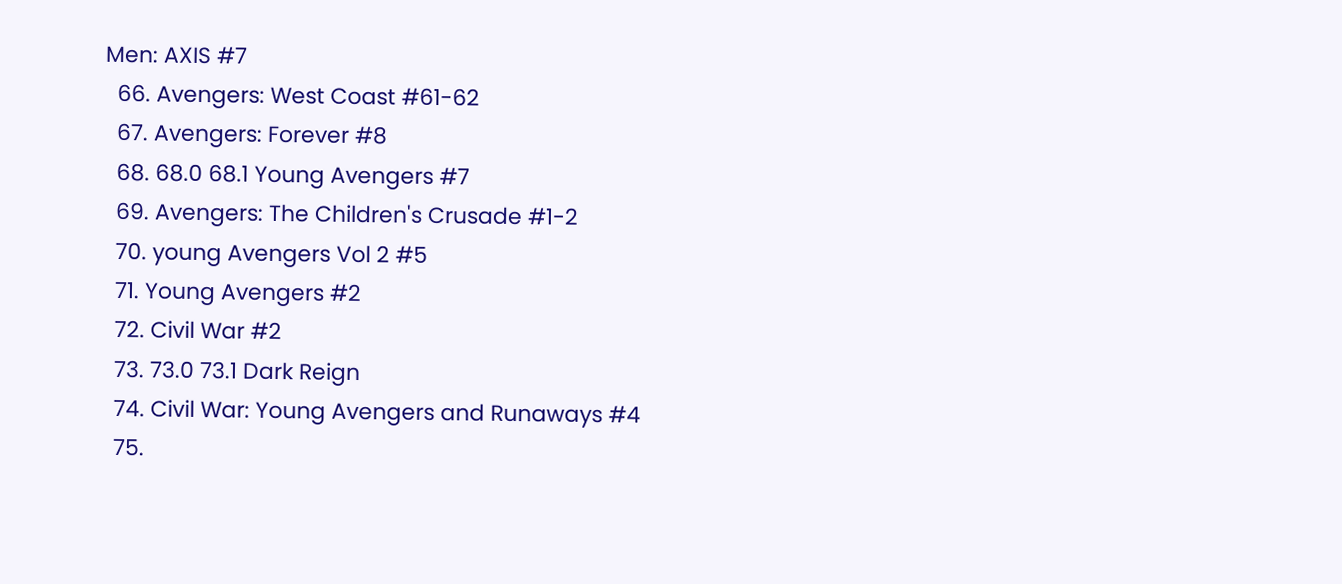Men: AXIS #7
  66. Avengers: West Coast #61-62
  67. Avengers: Forever #8
  68. 68.0 68.1 Young Avengers #7
  69. Avengers: The Children's Crusade #1-2
  70. young Avengers Vol 2 #5
  71. Young Avengers #2
  72. Civil War #2
  73. 73.0 73.1 Dark Reign
  74. Civil War: Young Avengers and Runaways #4
  75.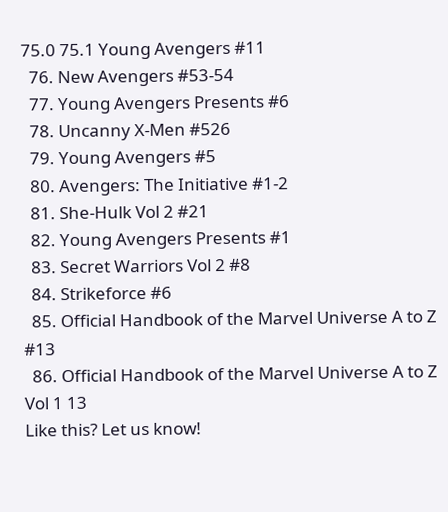75.0 75.1 Young Avengers #11
  76. New Avengers #53-54
  77. Young Avengers Presents #6
  78. Uncanny X-Men #526
  79. Young Avengers #5
  80. Avengers: The Initiative #1-2
  81. She-Hulk Vol 2 #21
  82. Young Avengers Presents #1
  83. Secret Warriors Vol 2 #8
  84. Strikeforce #6
  85. Official Handbook of the Marvel Universe A to Z #13
  86. Official Handbook of the Marvel Universe A to Z Vol 1 13
Like this? Let us know!